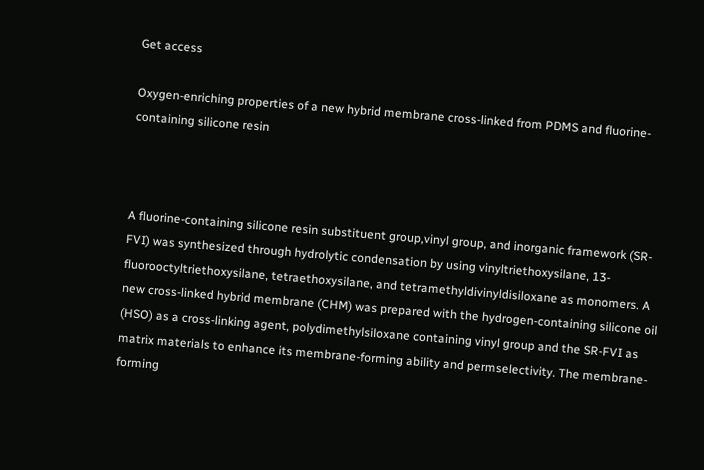Get access

Oxygen-enriching properties of a new hybrid membrane cross-linked from PDMS and fluorine-containing silicone resin



A fluorine-containing silicone resin substituent group,vinyl group, and inorganic framework (SR-FVI) was synthesized through hydrolytic condensation by using vinyltriethoxysilane, 13-fluorooctyltriethoxysilane, tetraethoxysilane, and tetramethyldivinyldisiloxane as monomers. A new cross-linked hybrid membrane (CHM) was prepared with the hydrogen-containing silicone oil (HSO) as a cross-linking agent, polydimethylsiloxane containing vinyl group and the SR-FVI as matrix materials to enhance its membrane-forming ability and permselectivity. The membrane-forming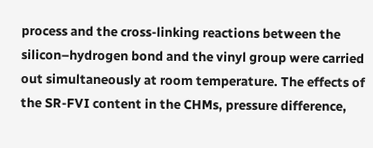process and the cross-linking reactions between the silicon–hydrogen bond and the vinyl group were carried out simultaneously at room temperature. The effects of the SR-FVI content in the CHMs, pressure difference,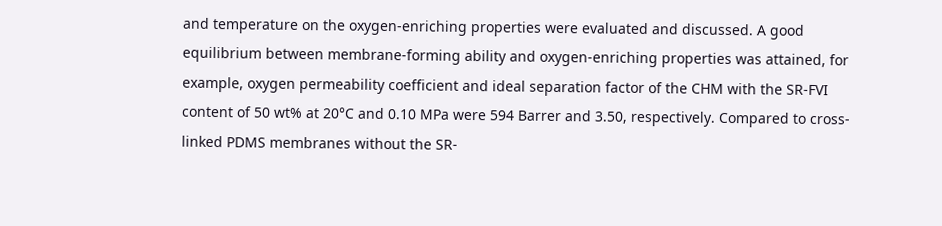and temperature on the oxygen-enriching properties were evaluated and discussed. A good equilibrium between membrane-forming ability and oxygen-enriching properties was attained, for example, oxygen permeability coefficient and ideal separation factor of the CHM with the SR-FVI content of 50 wt% at 20°C and 0.10 MPa were 594 Barrer and 3.50, respectively. Compared to cross-linked PDMS membranes without the SR-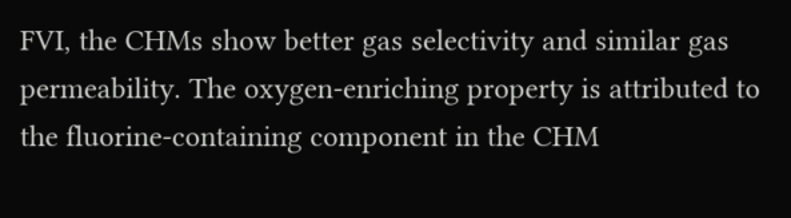FVI, the CHMs show better gas selectivity and similar gas permeability. The oxygen-enriching property is attributed to the fluorine-containing component in the CHM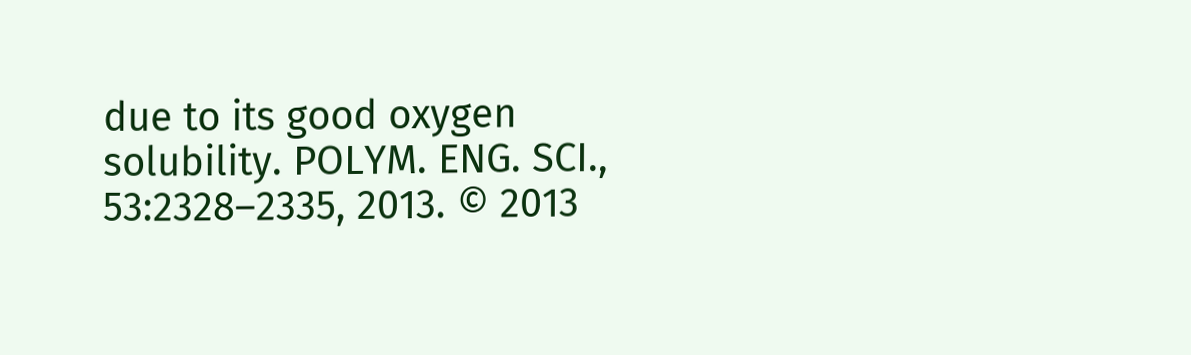due to its good oxygen solubility. POLYM. ENG. SCI., 53:2328–2335, 2013. © 2013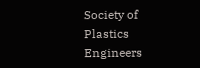Society of Plastics Engineers